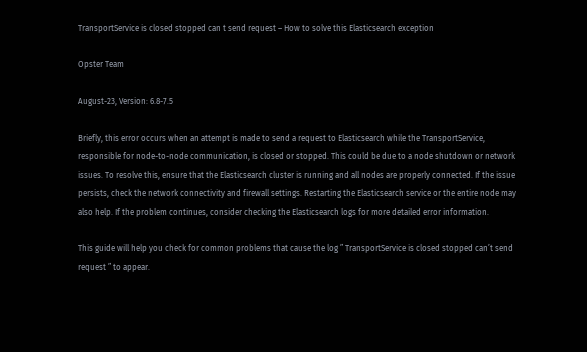TransportService is closed stopped can t send request – How to solve this Elasticsearch exception

Opster Team

August-23, Version: 6.8-7.5

Briefly, this error occurs when an attempt is made to send a request to Elasticsearch while the TransportService, responsible for node-to-node communication, is closed or stopped. This could be due to a node shutdown or network issues. To resolve this, ensure that the Elasticsearch cluster is running and all nodes are properly connected. If the issue persists, check the network connectivity and firewall settings. Restarting the Elasticsearch service or the entire node may also help. If the problem continues, consider checking the Elasticsearch logs for more detailed error information.

This guide will help you check for common problems that cause the log ” TransportService is closed stopped can’t send request ” to appear.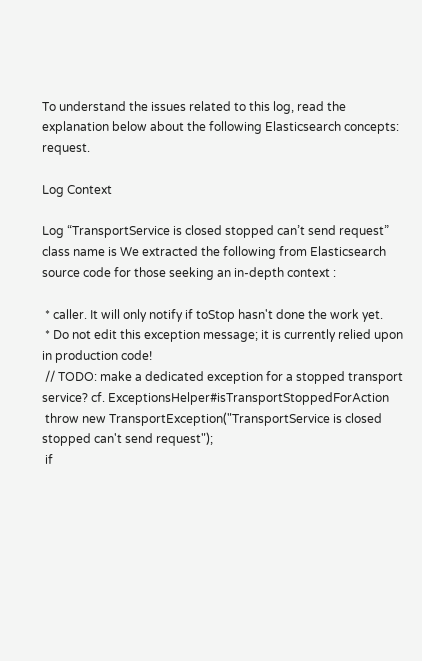To understand the issues related to this log, read the explanation below about the following Elasticsearch concepts: request.

Log Context

Log “TransportService is closed stopped can’t send request” class name is We extracted the following from Elasticsearch source code for those seeking an in-depth context :

 * caller. It will only notify if toStop hasn't done the work yet.
 * Do not edit this exception message; it is currently relied upon in production code!
 // TODO: make a dedicated exception for a stopped transport service? cf. ExceptionsHelper#isTransportStoppedForAction
 throw new TransportException("TransportService is closed stopped can't send request");
 if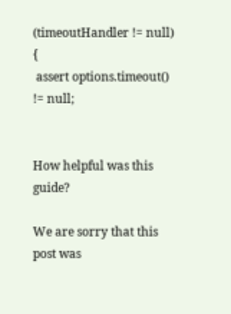(timeoutHandler != null) {
 assert options.timeout() != null;


How helpful was this guide?

We are sorry that this post was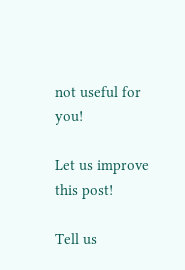not useful for you!

Let us improve this post!

Tell us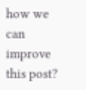how we can improve this post?